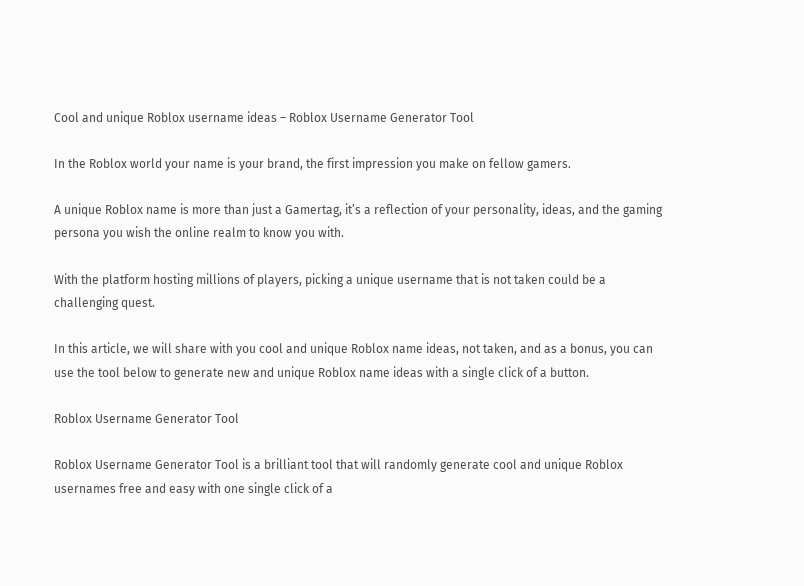Cool and unique Roblox username ideas – Roblox Username Generator Tool

In the Roblox world your name is your brand, the first impression you make on fellow gamers.

A unique Roblox name is more than just a Gamertag, it’s a reflection of your personality, ideas, and the gaming persona you wish the online realm to know you with.

With the platform hosting millions of players, picking a unique username that is not taken could be a challenging quest.

In this article, we will share with you cool and unique Roblox name ideas, not taken, and as a bonus, you can use the tool below to generate new and unique Roblox name ideas with a single click of a button.

Roblox Username Generator Tool

Roblox Username Generator Tool is a brilliant tool that will randomly generate cool and unique Roblox usernames free and easy with one single click of a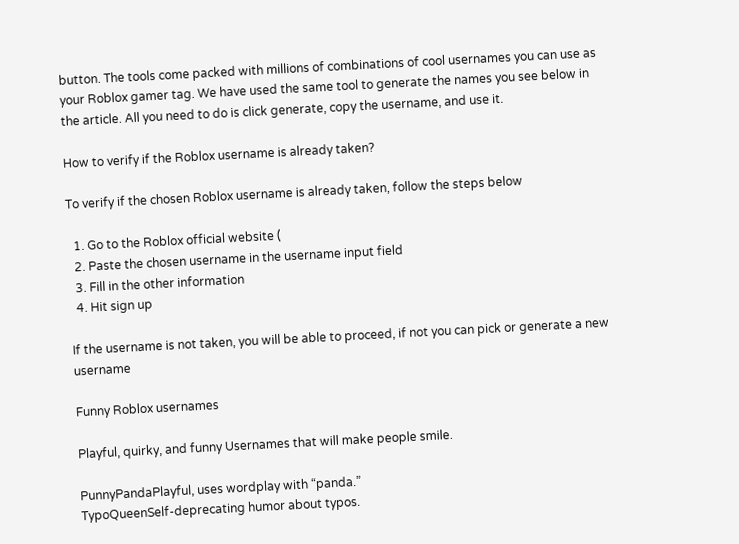button. The tools come packed with millions of combinations of cool usernames you can use as your Roblox gamer tag. We have used the same tool to generate the names you see below in the article. All you need to do is click generate, copy the username, and use it.

How to verify if the Roblox username is already taken?

To verify if the chosen Roblox username is already taken, follow the steps below

  1. Go to the Roblox official website (
  2. Paste the chosen username in the username input field
  3. Fill in the other information
  4. Hit sign up

If the username is not taken, you will be able to proceed, if not you can pick or generate a new username

Funny Roblox usernames

Playful, quirky, and funny Usernames that will make people smile.

PunnyPandaPlayful, uses wordplay with “panda.”
TypoQueenSelf-deprecating humor about typos.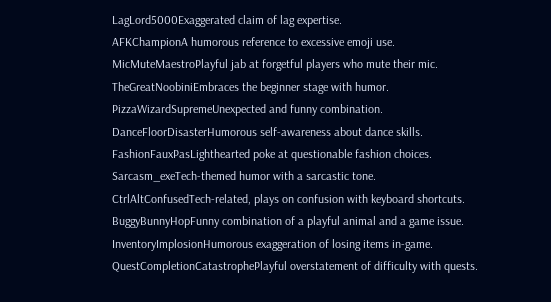LagLord5000Exaggerated claim of lag expertise.
AFKChampionA humorous reference to excessive emoji use.
MicMuteMaestroPlayful jab at forgetful players who mute their mic.
TheGreatNoobiniEmbraces the beginner stage with humor.
PizzaWizardSupremeUnexpected and funny combination.
DanceFloorDisasterHumorous self-awareness about dance skills.
FashionFauxPasLighthearted poke at questionable fashion choices.
Sarcasm_exeTech-themed humor with a sarcastic tone.
CtrlAltConfusedTech-related, plays on confusion with keyboard shortcuts.
BuggyBunnyHopFunny combination of a playful animal and a game issue.
InventoryImplosionHumorous exaggeration of losing items in-game.
QuestCompletionCatastrophePlayful overstatement of difficulty with quests.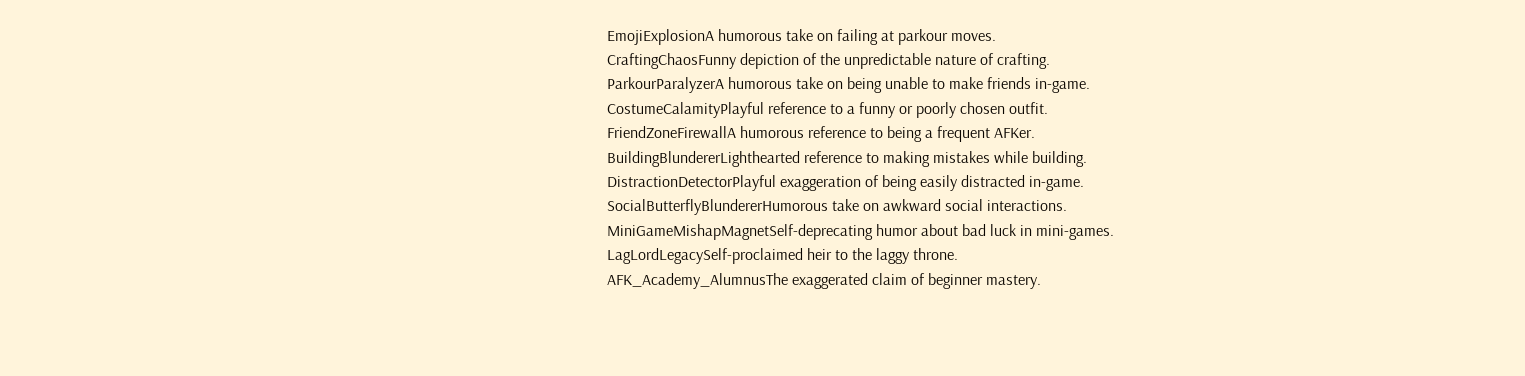EmojiExplosionA humorous take on failing at parkour moves.
CraftingChaosFunny depiction of the unpredictable nature of crafting.
ParkourParalyzerA humorous take on being unable to make friends in-game.
CostumeCalamityPlayful reference to a funny or poorly chosen outfit.
FriendZoneFirewallA humorous reference to being a frequent AFKer.
BuildingBlundererLighthearted reference to making mistakes while building.
DistractionDetectorPlayful exaggeration of being easily distracted in-game.
SocialButterflyBlundererHumorous take on awkward social interactions.
MiniGameMishapMagnetSelf-deprecating humor about bad luck in mini-games.
LagLordLegacySelf-proclaimed heir to the laggy throne.
AFK_Academy_AlumnusThe exaggerated claim of beginner mastery.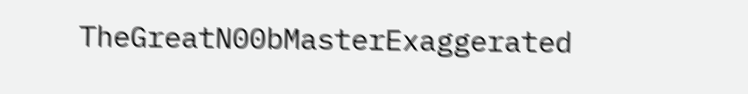TheGreatN00bMasterExaggerated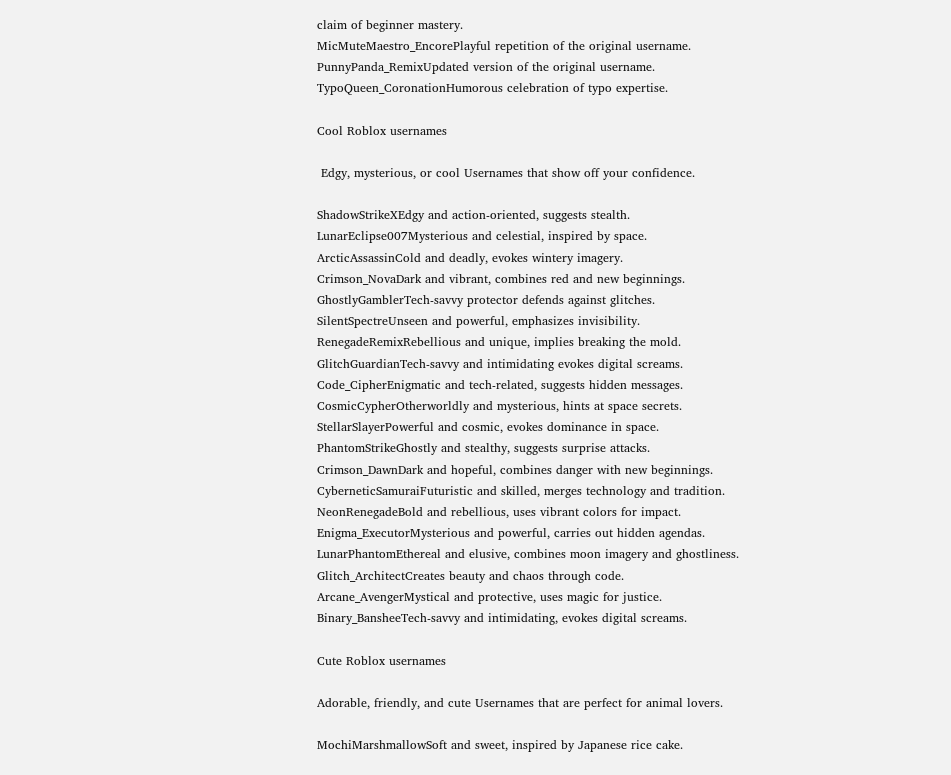claim of beginner mastery.
MicMuteMaestro_EncorePlayful repetition of the original username.
PunnyPanda_RemixUpdated version of the original username.
TypoQueen_CoronationHumorous celebration of typo expertise.

Cool Roblox usernames

 Edgy, mysterious, or cool Usernames that show off your confidence.

ShadowStrikeXEdgy and action-oriented, suggests stealth.
LunarEclipse007Mysterious and celestial, inspired by space.
ArcticAssassinCold and deadly, evokes wintery imagery.
Crimson_NovaDark and vibrant, combines red and new beginnings.
GhostlyGamblerTech-savvy protector defends against glitches.
SilentSpectreUnseen and powerful, emphasizes invisibility.
RenegadeRemixRebellious and unique, implies breaking the mold.
GlitchGuardianTech-savvy and intimidating evokes digital screams.
Code_CipherEnigmatic and tech-related, suggests hidden messages.
CosmicCypherOtherworldly and mysterious, hints at space secrets.
StellarSlayerPowerful and cosmic, evokes dominance in space.
PhantomStrikeGhostly and stealthy, suggests surprise attacks.
Crimson_DawnDark and hopeful, combines danger with new beginnings.
CyberneticSamuraiFuturistic and skilled, merges technology and tradition.
NeonRenegadeBold and rebellious, uses vibrant colors for impact.
Enigma_ExecutorMysterious and powerful, carries out hidden agendas.
LunarPhantomEthereal and elusive, combines moon imagery and ghostliness.
Glitch_ArchitectCreates beauty and chaos through code.
Arcane_AvengerMystical and protective, uses magic for justice.
Binary_BansheeTech-savvy and intimidating, evokes digital screams.

Cute Roblox usernames

Adorable, friendly, and cute Usernames that are perfect for animal lovers.

MochiMarshmallowSoft and sweet, inspired by Japanese rice cake.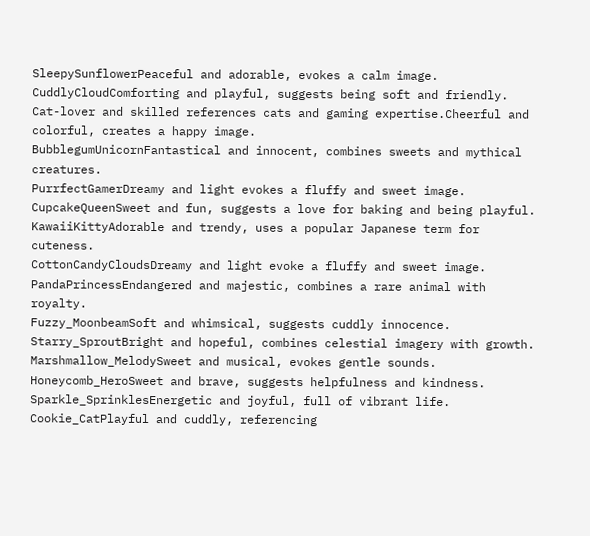SleepySunflowerPeaceful and adorable, evokes a calm image.
CuddlyCloudComforting and playful, suggests being soft and friendly.
Cat-lover and skilled references cats and gaming expertise.Cheerful and colorful, creates a happy image.
BubblegumUnicornFantastical and innocent, combines sweets and mythical creatures.
PurrfectGamerDreamy and light evokes a fluffy and sweet image.
CupcakeQueenSweet and fun, suggests a love for baking and being playful.
KawaiiKittyAdorable and trendy, uses a popular Japanese term for cuteness.
CottonCandyCloudsDreamy and light evoke a fluffy and sweet image.
PandaPrincessEndangered and majestic, combines a rare animal with royalty.
Fuzzy_MoonbeamSoft and whimsical, suggests cuddly innocence.
Starry_SproutBright and hopeful, combines celestial imagery with growth.
Marshmallow_MelodySweet and musical, evokes gentle sounds.
Honeycomb_HeroSweet and brave, suggests helpfulness and kindness.
Sparkle_SprinklesEnergetic and joyful, full of vibrant life.
Cookie_CatPlayful and cuddly, referencing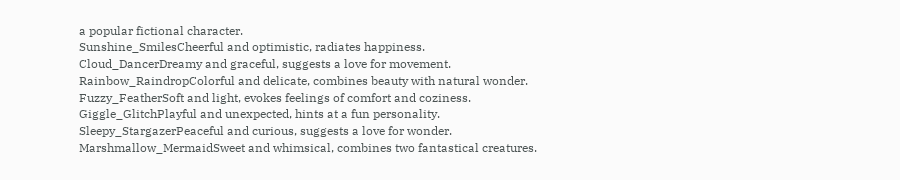a popular fictional character.
Sunshine_SmilesCheerful and optimistic, radiates happiness.
Cloud_DancerDreamy and graceful, suggests a love for movement.
Rainbow_RaindropColorful and delicate, combines beauty with natural wonder.
Fuzzy_FeatherSoft and light, evokes feelings of comfort and coziness.
Giggle_GlitchPlayful and unexpected, hints at a fun personality.
Sleepy_StargazerPeaceful and curious, suggests a love for wonder.
Marshmallow_MermaidSweet and whimsical, combines two fantastical creatures.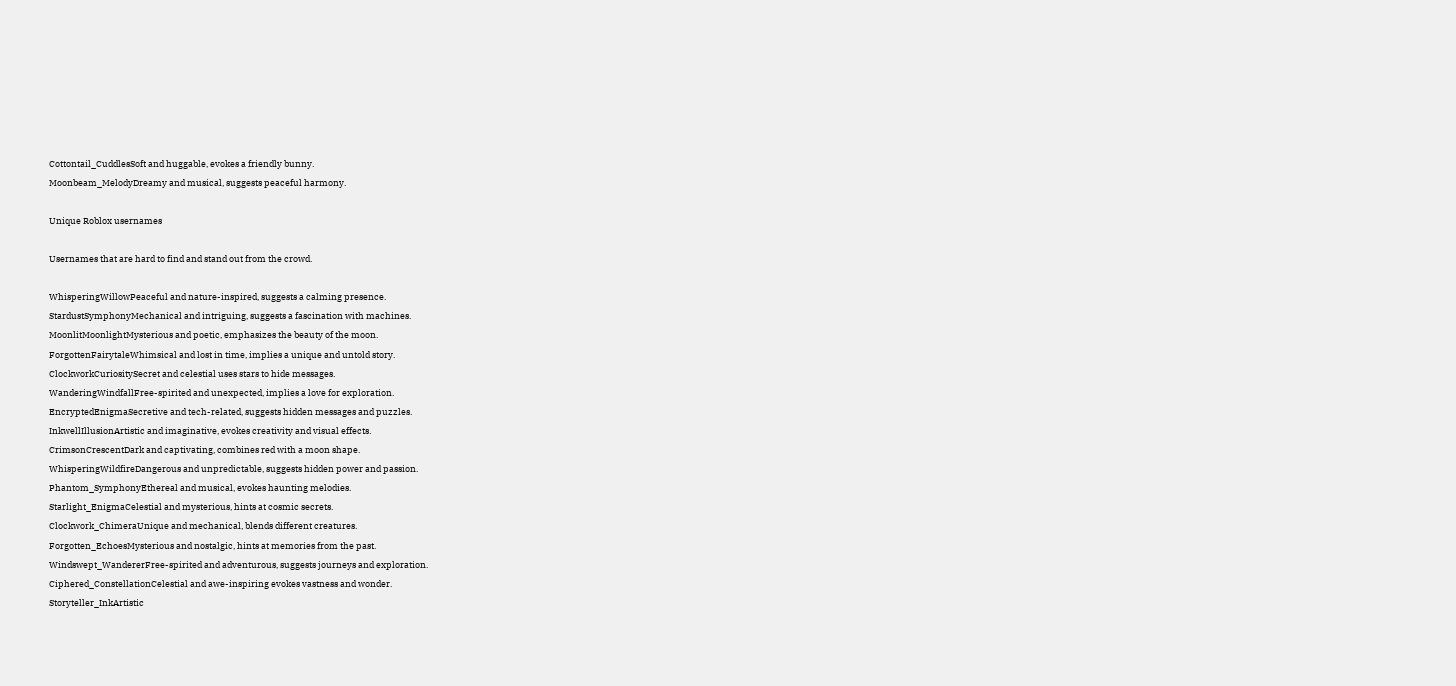Cottontail_CuddlesSoft and huggable, evokes a friendly bunny.
Moonbeam_MelodyDreamy and musical, suggests peaceful harmony.

Unique Roblox usernames

Usernames that are hard to find and stand out from the crowd.

WhisperingWillowPeaceful and nature-inspired, suggests a calming presence.
StardustSymphonyMechanical and intriguing, suggests a fascination with machines.
MoonlitMoonlightMysterious and poetic, emphasizes the beauty of the moon.
ForgottenFairytaleWhimsical and lost in time, implies a unique and untold story.
ClockworkCuriositySecret and celestial uses stars to hide messages.
WanderingWindfallFree-spirited and unexpected, implies a love for exploration.
EncryptedEnigmaSecretive and tech-related, suggests hidden messages and puzzles.
InkwellIllusionArtistic and imaginative, evokes creativity and visual effects.
CrimsonCrescentDark and captivating, combines red with a moon shape.
WhisperingWildfireDangerous and unpredictable, suggests hidden power and passion.
Phantom_SymphonyEthereal and musical, evokes haunting melodies.
Starlight_EnigmaCelestial and mysterious, hints at cosmic secrets.
Clockwork_ChimeraUnique and mechanical, blends different creatures.
Forgotten_EchoesMysterious and nostalgic, hints at memories from the past.
Windswept_WandererFree-spirited and adventurous, suggests journeys and exploration.
Ciphered_ConstellationCelestial and awe-inspiring evokes vastness and wonder.
Storyteller_InkArtistic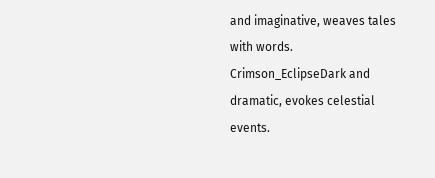and imaginative, weaves tales with words.
Crimson_EclipseDark and dramatic, evokes celestial events.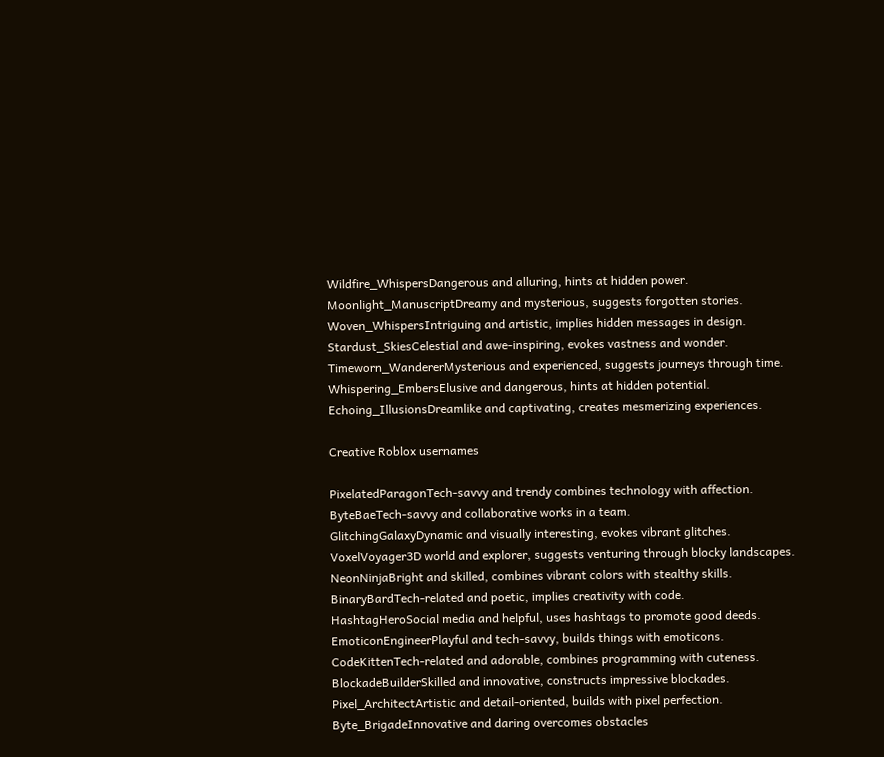Wildfire_WhispersDangerous and alluring, hints at hidden power.
Moonlight_ManuscriptDreamy and mysterious, suggests forgotten stories.
Woven_WhispersIntriguing and artistic, implies hidden messages in design.
Stardust_SkiesCelestial and awe-inspiring, evokes vastness and wonder.
Timeworn_WandererMysterious and experienced, suggests journeys through time.
Whispering_EmbersElusive and dangerous, hints at hidden potential.
Echoing_IllusionsDreamlike and captivating, creates mesmerizing experiences.

Creative Roblox usernames

PixelatedParagonTech-savvy and trendy combines technology with affection.
ByteBaeTech-savvy and collaborative works in a team.
GlitchingGalaxyDynamic and visually interesting, evokes vibrant glitches.
VoxelVoyager3D world and explorer, suggests venturing through blocky landscapes.
NeonNinjaBright and skilled, combines vibrant colors with stealthy skills.
BinaryBardTech-related and poetic, implies creativity with code.
HashtagHeroSocial media and helpful, uses hashtags to promote good deeds.
EmoticonEngineerPlayful and tech-savvy, builds things with emoticons.
CodeKittenTech-related and adorable, combines programming with cuteness.
BlockadeBuilderSkilled and innovative, constructs impressive blockades.
Pixel_ArchitectArtistic and detail-oriented, builds with pixel perfection.
Byte_BrigadeInnovative and daring overcomes obstacles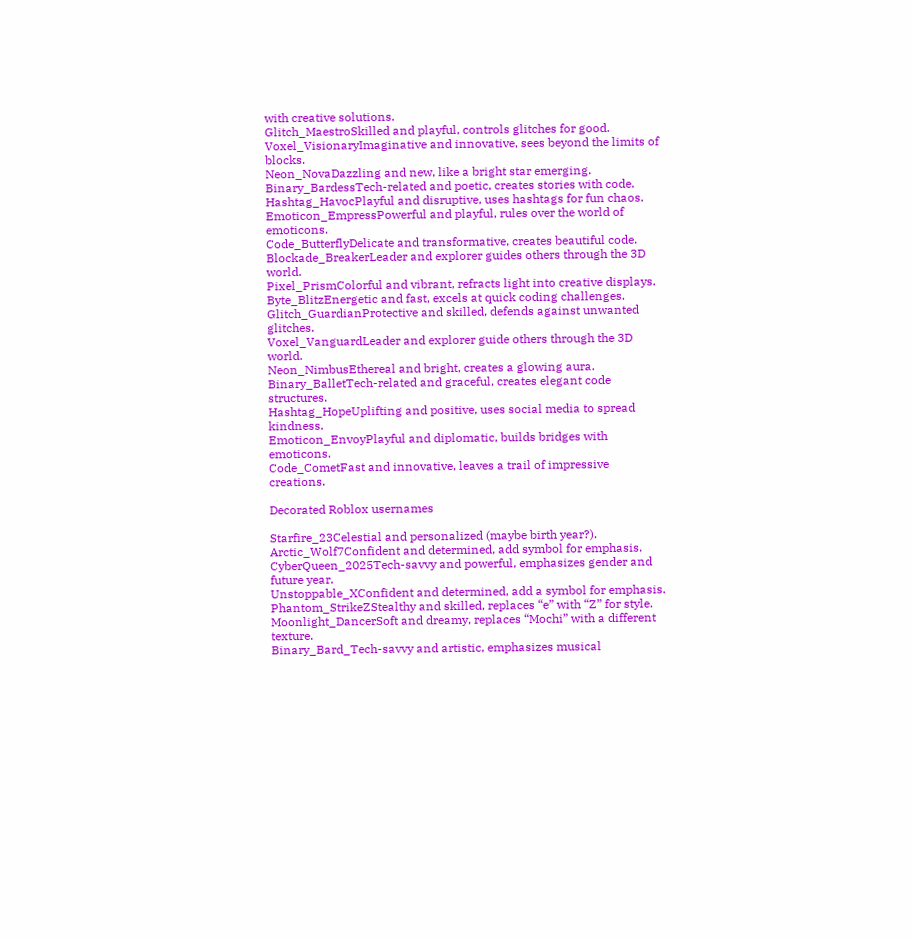with creative solutions.
Glitch_MaestroSkilled and playful, controls glitches for good.
Voxel_VisionaryImaginative and innovative, sees beyond the limits of blocks.
Neon_NovaDazzling and new, like a bright star emerging.
Binary_BardessTech-related and poetic, creates stories with code.
Hashtag_HavocPlayful and disruptive, uses hashtags for fun chaos.
Emoticon_EmpressPowerful and playful, rules over the world of emoticons.
Code_ButterflyDelicate and transformative, creates beautiful code.
Blockade_BreakerLeader and explorer guides others through the 3D world.
Pixel_PrismColorful and vibrant, refracts light into creative displays.
Byte_BlitzEnergetic and fast, excels at quick coding challenges.
Glitch_GuardianProtective and skilled, defends against unwanted glitches.
Voxel_VanguardLeader and explorer guide others through the 3D world.
Neon_NimbusEthereal and bright, creates a glowing aura.
Binary_BalletTech-related and graceful, creates elegant code structures.
Hashtag_HopeUplifting and positive, uses social media to spread kindness.
Emoticon_EnvoyPlayful and diplomatic, builds bridges with emoticons.
Code_CometFast and innovative, leaves a trail of impressive creations.

Decorated Roblox usernames

Starfire_23Celestial and personalized (maybe birth year?).
Arctic_Wolf7Confident and determined, add symbol for emphasis.
CyberQueen_2025Tech-savvy and powerful, emphasizes gender and future year.
Unstoppable_XConfident and determined, add a symbol for emphasis.
Phantom_StrikeZStealthy and skilled, replaces “e” with “Z” for style.
Moonlight_DancerSoft and dreamy, replaces “Mochi” with a different texture.
Binary_Bard_Tech-savvy and artistic, emphasizes musical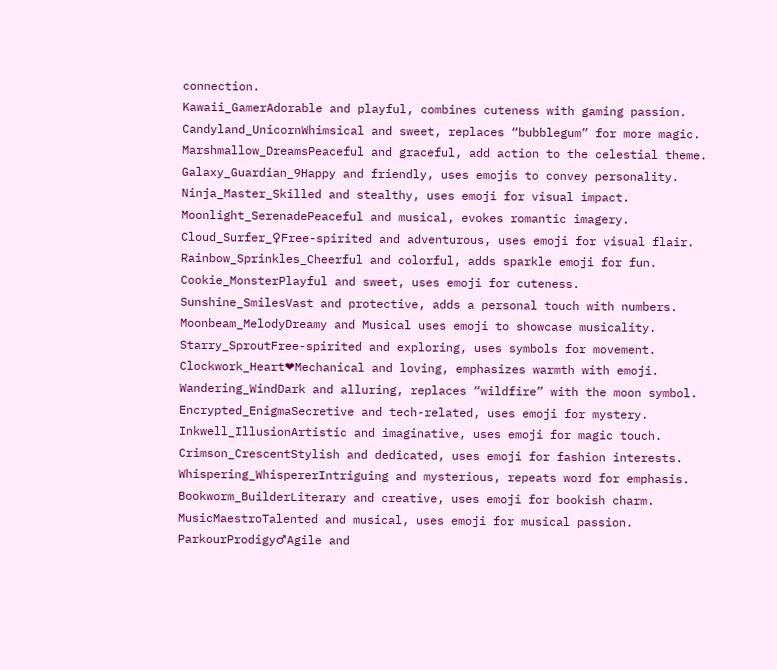connection.
Kawaii_GamerAdorable and playful, combines cuteness with gaming passion.
Candyland_UnicornWhimsical and sweet, replaces “bubblegum” for more magic.
Marshmallow_DreamsPeaceful and graceful, add action to the celestial theme.
Galaxy_Guardian_9Happy and friendly, uses emojis to convey personality.
Ninja_Master_Skilled and stealthy, uses emoji for visual impact.
Moonlight_SerenadePeaceful and musical, evokes romantic imagery.
Cloud_Surfer_♀Free-spirited and adventurous, uses emoji for visual flair.
Rainbow_Sprinkles_Cheerful and colorful, adds sparkle emoji for fun.
Cookie_MonsterPlayful and sweet, uses emoji for cuteness.
Sunshine_SmilesVast and protective, adds a personal touch with numbers.
Moonbeam_MelodyDreamy and Musical uses emoji to showcase musicality.
Starry_SproutFree-spirited and exploring, uses symbols for movement.
Clockwork_Heart❤Mechanical and loving, emphasizes warmth with emoji.
Wandering_WindDark and alluring, replaces “wildfire” with the moon symbol.
Encrypted_EnigmaSecretive and tech-related, uses emoji for mystery.
Inkwell_IllusionArtistic and imaginative, uses emoji for magic touch.
Crimson_CrescentStylish and dedicated, uses emoji for fashion interests.
Whispering_WhispererIntriguing and mysterious, repeats word for emphasis.
Bookworm_BuilderLiterary and creative, uses emoji for bookish charm.
MusicMaestroTalented and musical, uses emoji for musical passion.
ParkourProdigy♂Agile and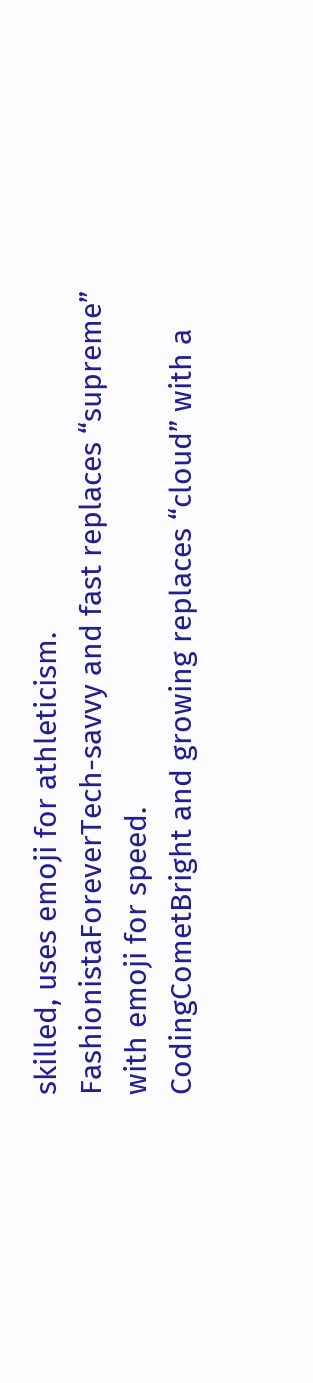skilled, uses emoji for athleticism.
FashionistaForeverTech-savvy and fast replaces “supreme” with emoji for speed.
CodingCometBright and growing replaces “cloud” with a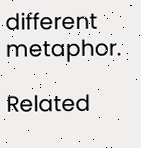different metaphor.

Related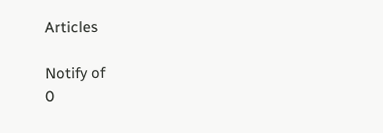Articles

Notify of
0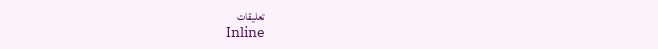تعليقات
Inline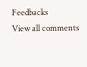Feedbacks
View all comments